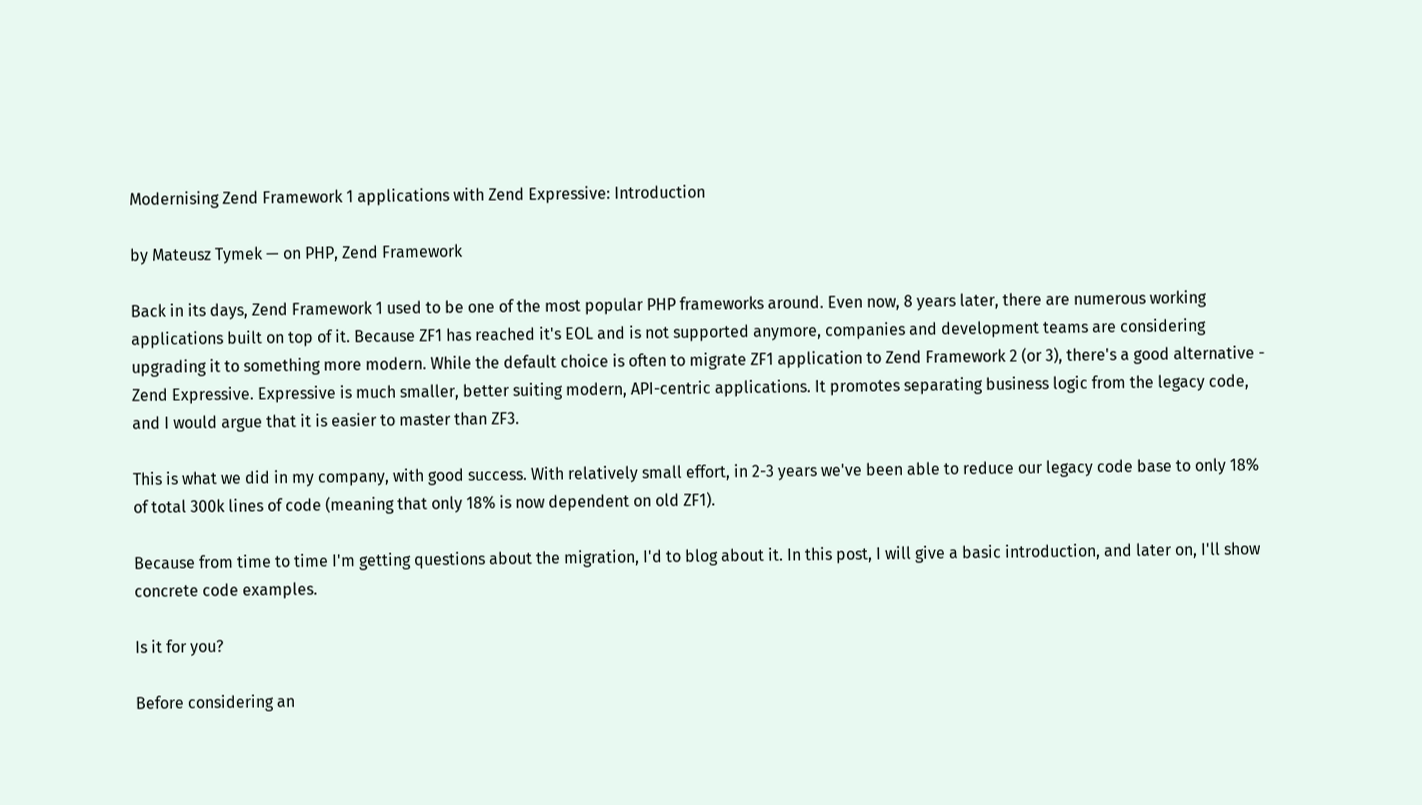Modernising Zend Framework 1 applications with Zend Expressive: Introduction

by Mateusz Tymek — on PHP, Zend Framework

Back in its days, Zend Framework 1 used to be one of the most popular PHP frameworks around. Even now, 8 years later, there are numerous working applications built on top of it. Because ZF1 has reached it's EOL and is not supported anymore, companies and development teams are considering upgrading it to something more modern. While the default choice is often to migrate ZF1 application to Zend Framework 2 (or 3), there's a good alternative - Zend Expressive. Expressive is much smaller, better suiting modern, API-centric applications. It promotes separating business logic from the legacy code, and I would argue that it is easier to master than ZF3.

This is what we did in my company, with good success. With relatively small effort, in 2-3 years we've been able to reduce our legacy code base to only 18% of total 300k lines of code (meaning that only 18% is now dependent on old ZF1).

Because from time to time I'm getting questions about the migration, I'd to blog about it. In this post, I will give a basic introduction, and later on, I'll show concrete code examples.

Is it for you?

Before considering an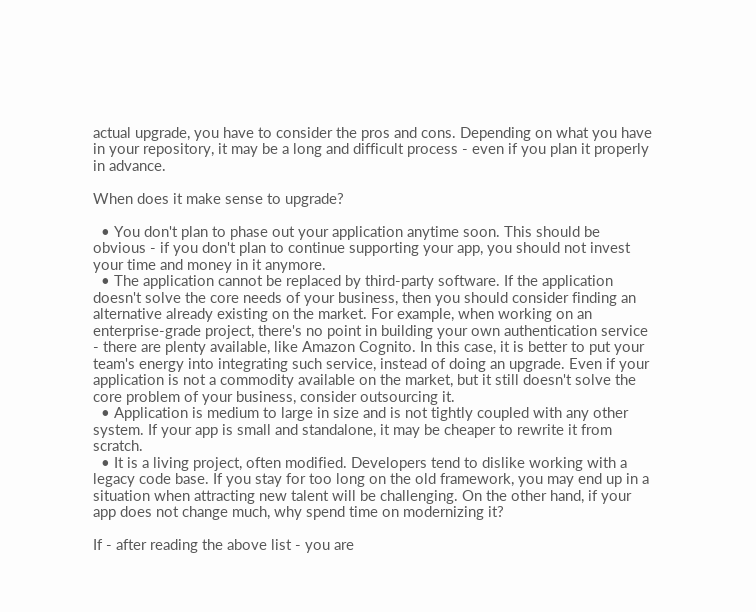actual upgrade, you have to consider the pros and cons. Depending on what you have in your repository, it may be a long and difficult process - even if you plan it properly in advance.

When does it make sense to upgrade?

  • You don't plan to phase out your application anytime soon. This should be obvious - if you don't plan to continue supporting your app, you should not invest your time and money in it anymore.
  • The application cannot be replaced by third-party software. If the application doesn't solve the core needs of your business, then you should consider finding an alternative already existing on the market. For example, when working on an enterprise-grade project, there's no point in building your own authentication service - there are plenty available, like Amazon Cognito. In this case, it is better to put your team's energy into integrating such service, instead of doing an upgrade. Even if your application is not a commodity available on the market, but it still doesn't solve the core problem of your business, consider outsourcing it.
  • Application is medium to large in size and is not tightly coupled with any other system. If your app is small and standalone, it may be cheaper to rewrite it from scratch.
  • It is a living project, often modified. Developers tend to dislike working with a legacy code base. If you stay for too long on the old framework, you may end up in a situation when attracting new talent will be challenging. On the other hand, if your app does not change much, why spend time on modernizing it?

If - after reading the above list - you are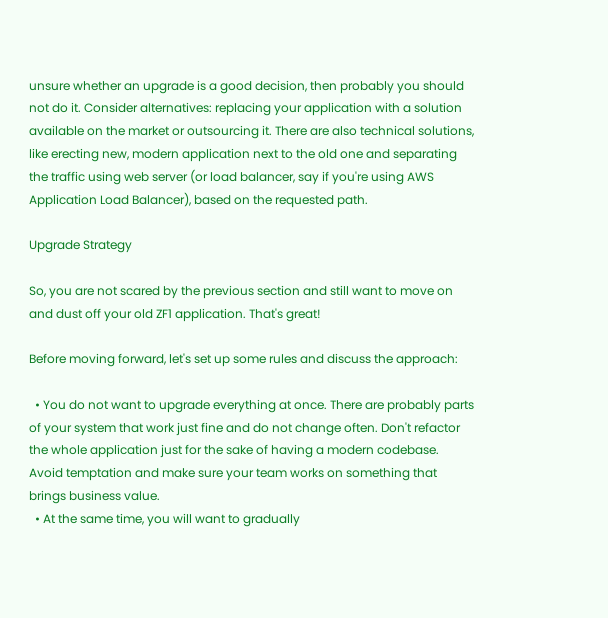unsure whether an upgrade is a good decision, then probably you should not do it. Consider alternatives: replacing your application with a solution available on the market or outsourcing it. There are also technical solutions, like erecting new, modern application next to the old one and separating the traffic using web server (or load balancer, say if you're using AWS Application Load Balancer), based on the requested path.

Upgrade Strategy

So, you are not scared by the previous section and still want to move on and dust off your old ZF1 application. That's great!

Before moving forward, let's set up some rules and discuss the approach:

  • You do not want to upgrade everything at once. There are probably parts of your system that work just fine and do not change often. Don't refactor the whole application just for the sake of having a modern codebase. Avoid temptation and make sure your team works on something that brings business value.
  • At the same time, you will want to gradually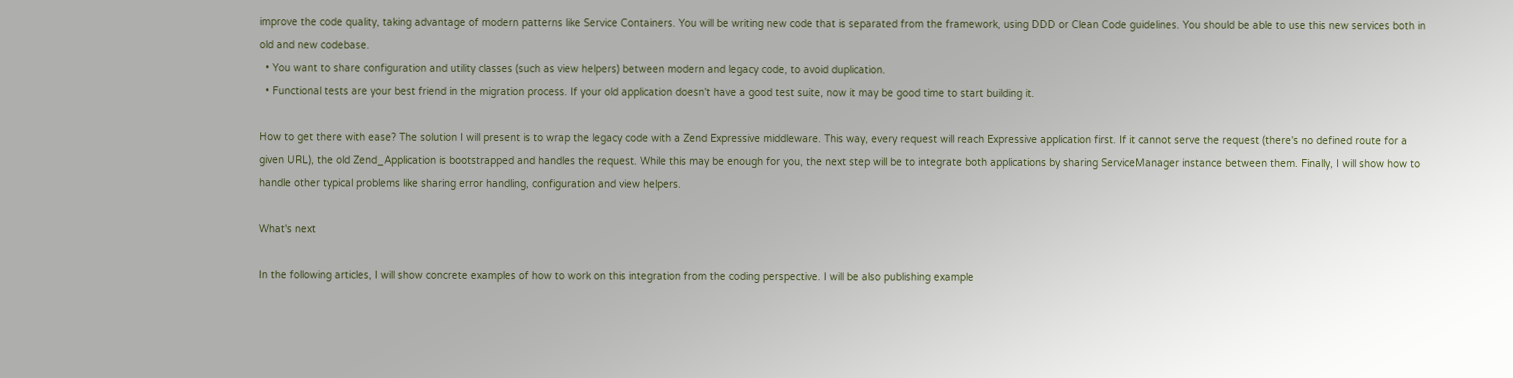improve the code quality, taking advantage of modern patterns like Service Containers. You will be writing new code that is separated from the framework, using DDD or Clean Code guidelines. You should be able to use this new services both in old and new codebase.
  • You want to share configuration and utility classes (such as view helpers) between modern and legacy code, to avoid duplication.
  • Functional tests are your best friend in the migration process. If your old application doesn't have a good test suite, now it may be good time to start building it.

How to get there with ease? The solution I will present is to wrap the legacy code with a Zend Expressive middleware. This way, every request will reach Expressive application first. If it cannot serve the request (there's no defined route for a given URL), the old Zend_Application is bootstrapped and handles the request. While this may be enough for you, the next step will be to integrate both applications by sharing ServiceManager instance between them. Finally, I will show how to handle other typical problems like sharing error handling, configuration and view helpers.

What's next

In the following articles, I will show concrete examples of how to work on this integration from the coding perspective. I will be also publishing example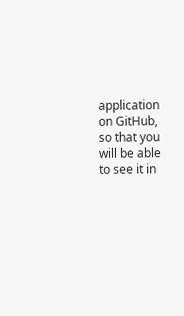application on GitHub, so that you will be able to see it in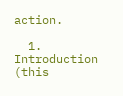action.

  1. Introduction (this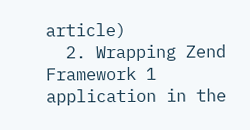article)
  2. Wrapping Zend Framework 1 application in the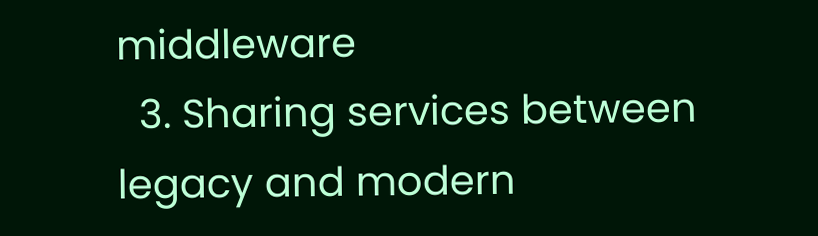middleware
  3. Sharing services between legacy and modern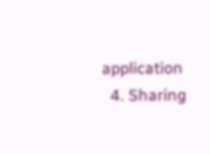application
  4. Sharing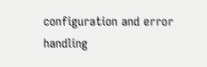configuration and error handling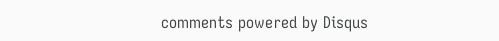comments powered by Disqus